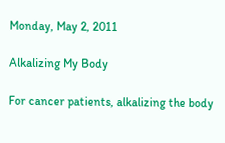Monday, May 2, 2011

Alkalizing My Body

For cancer patients, alkalizing the body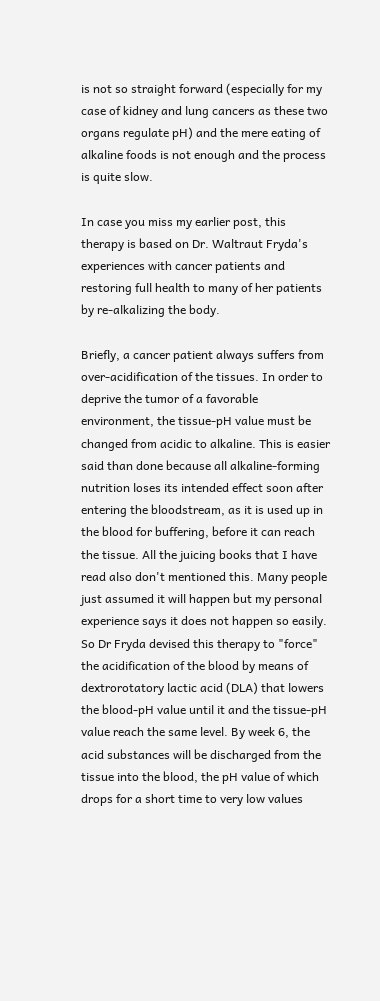is not so straight forward (especially for my case of kidney and lung cancers as these two organs regulate pH) and the mere eating of alkaline foods is not enough and the process is quite slow.

In case you miss my earlier post, this therapy is based on Dr. Waltraut Fryda's experiences with cancer patients and restoring full health to many of her patients by re-alkalizing the body.

Briefly, a cancer patient always suffers from over-acidification of the tissues. In order to deprive the tumor of a favorable environment, the tissue-pH value must be changed from acidic to alkaline. This is easier said than done because all alkaline-forming nutrition loses its intended effect soon after entering the bloodstream, as it is used up in the blood for buffering, before it can reach the tissue. All the juicing books that I have read also don't mentioned this. Many people just assumed it will happen but my personal experience says it does not happen so easily. So Dr Fryda devised this therapy to "force" the acidification of the blood by means of dextrorotatory lactic acid (DLA) that lowers the blood-pH value until it and the tissue-pH value reach the same level. By week 6, the acid substances will be discharged from the tissue into the blood, the pH value of which drops for a short time to very low values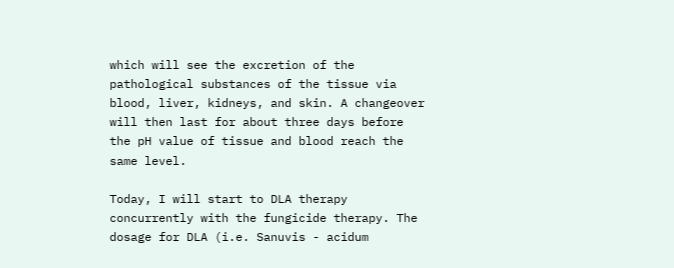which will see the excretion of the pathological substances of the tissue via blood, liver, kidneys, and skin. A changeover will then last for about three days before the pH value of tissue and blood reach the same level.

Today, I will start to DLA therapy concurrently with the fungicide therapy. The dosage for DLA (i.e. Sanuvis - acidum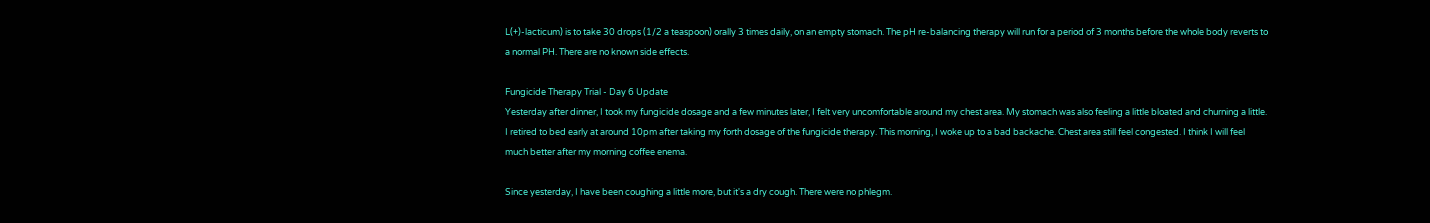L(+)-lacticum) is to take 30 drops (1/2 a teaspoon) orally 3 times daily, on an empty stomach. The pH re-balancing therapy will run for a period of 3 months before the whole body reverts to a normal PH. There are no known side effects.

Fungicide Therapy Trial - Day 6 Update
Yesterday after dinner, I took my fungicide dosage and a few minutes later, I felt very uncomfortable around my chest area. My stomach was also feeling a little bloated and churning a little. I retired to bed early at around 10pm after taking my forth dosage of the fungicide therapy. This morning, I woke up to a bad backache. Chest area still feel congested. I think I will feel much better after my morning coffee enema.

Since yesterday, I have been coughing a little more, but it's a dry cough. There were no phlegm.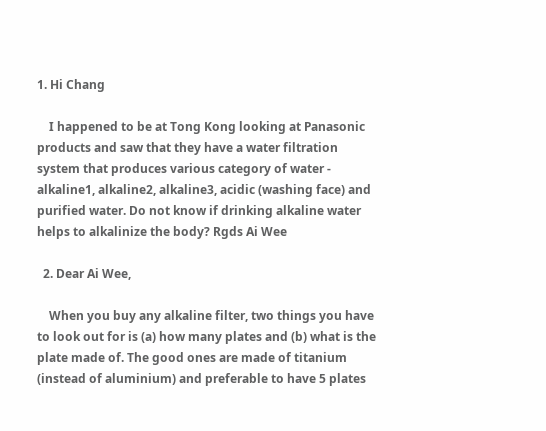1. Hi Chang

    I happened to be at Tong Kong looking at Panasonic products and saw that they have a water filtration system that produces various category of water - alkaline1, alkaline2, alkaline3, acidic (washing face) and purified water. Do not know if drinking alkaline water helps to alkalinize the body? Rgds Ai Wee

  2. Dear Ai Wee,

    When you buy any alkaline filter, two things you have to look out for is (a) how many plates and (b) what is the plate made of. The good ones are made of titanium (instead of aluminium) and preferable to have 5 plates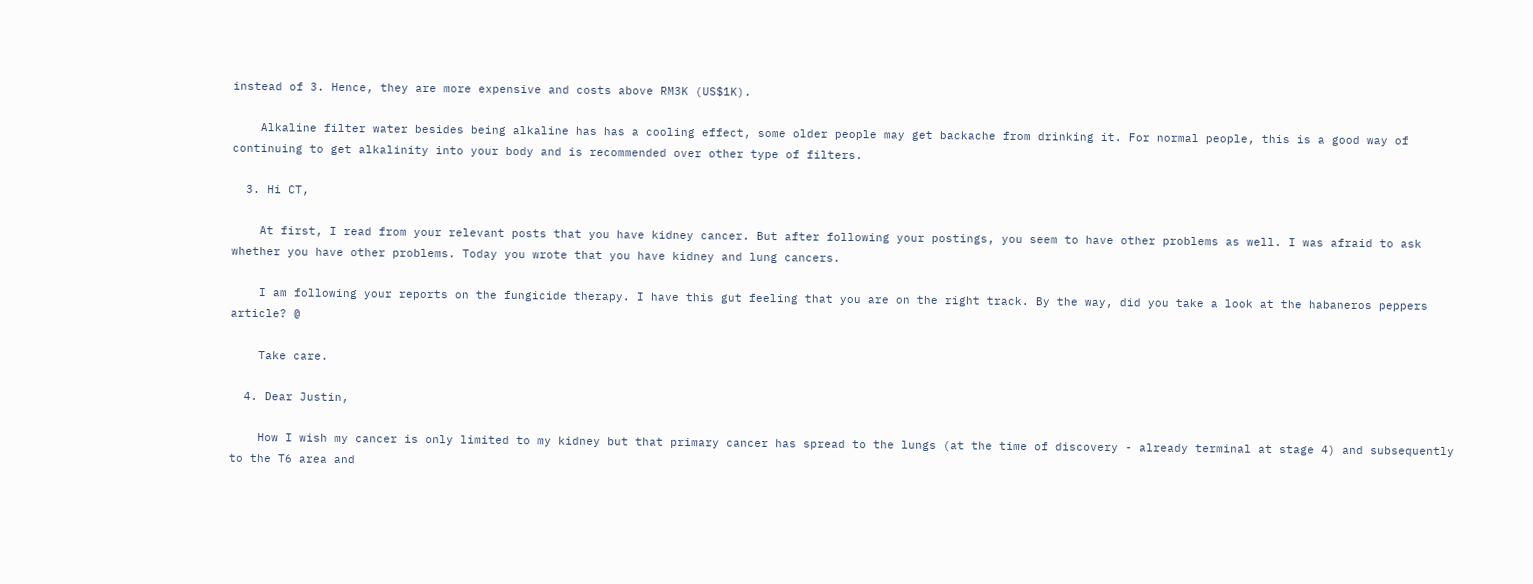instead of 3. Hence, they are more expensive and costs above RM3K (US$1K).

    Alkaline filter water besides being alkaline has has a cooling effect, some older people may get backache from drinking it. For normal people, this is a good way of continuing to get alkalinity into your body and is recommended over other type of filters.

  3. Hi CT,

    At first, I read from your relevant posts that you have kidney cancer. But after following your postings, you seem to have other problems as well. I was afraid to ask whether you have other problems. Today you wrote that you have kidney and lung cancers.

    I am following your reports on the fungicide therapy. I have this gut feeling that you are on the right track. By the way, did you take a look at the habaneros peppers article? @

    Take care.

  4. Dear Justin,

    How I wish my cancer is only limited to my kidney but that primary cancer has spread to the lungs (at the time of discovery - already terminal at stage 4) and subsequently to the T6 area and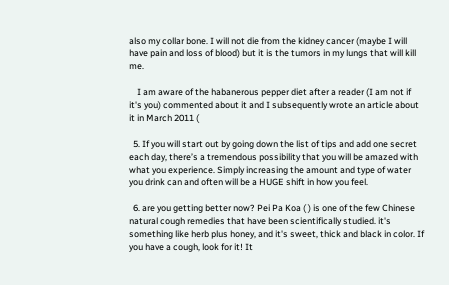also my collar bone. I will not die from the kidney cancer (maybe I will have pain and loss of blood) but it is the tumors in my lungs that will kill me.

    I am aware of the habanerous pepper diet after a reader (I am not if it's you) commented about it and I subsequently wrote an article about it in March 2011 (

  5. If you will start out by going down the list of tips and add one secret each day, there’s a tremendous possibility that you will be amazed with what you experience. Simply increasing the amount and type of water you drink can and often will be a HUGE shift in how you feel.

  6. are you getting better now? Pei Pa Koa ( ) is one of the few Chinese natural cough remedies that have been scientifically studied. it's something like herb plus honey, and it's sweet, thick and black in color. If you have a cough, look for it! It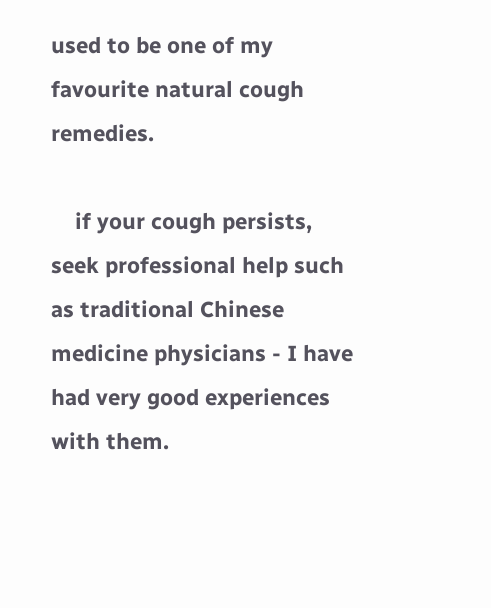used to be one of my favourite natural cough remedies.

    if your cough persists, seek professional help such as traditional Chinese medicine physicians - I have had very good experiences with them.